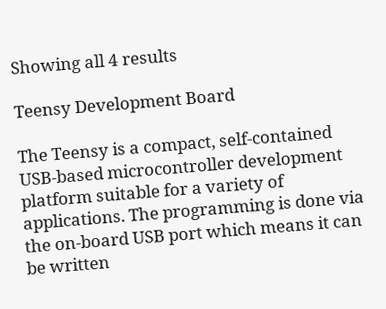Showing all 4 results

Teensy Development Board

The Teensy is a compact, self-contained USB-based microcontroller development platform suitable for a variety of applications. The programming is done via the on-board USB port which means it can be written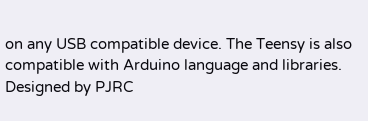on any USB compatible device. The Teensy is also compatible with Arduino language and libraries. Designed by PJRC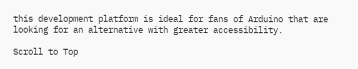this development platform is ideal for fans of Arduino that are looking for an alternative with greater accessibility.

Scroll to Top